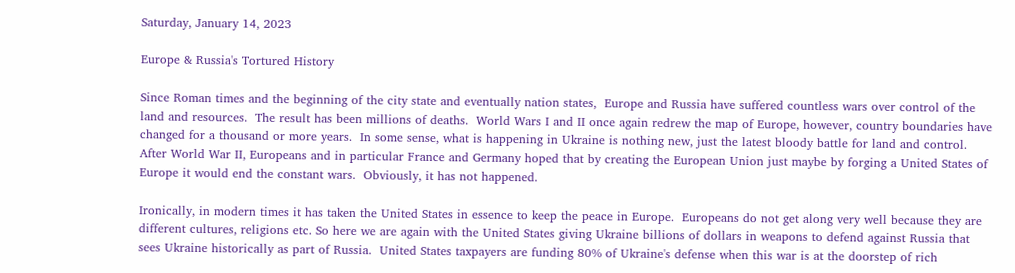Saturday, January 14, 2023

Europe & Russia's Tortured History

Since Roman times and the beginning of the city state and eventually nation states,  Europe and Russia have suffered countless wars over control of the land and resources.  The result has been millions of deaths.  World Wars I and II once again redrew the map of Europe, however, country boundaries have changed for a thousand or more years.  In some sense, what is happening in Ukraine is nothing new, just the latest bloody battle for land and control.  After World War II, Europeans and in particular France and Germany hoped that by creating the European Union just maybe by forging a United States of Europe it would end the constant wars.  Obviously, it has not happened.

Ironically, in modern times it has taken the United States in essence to keep the peace in Europe.  Europeans do not get along very well because they are different cultures, religions etc. So here we are again with the United States giving Ukraine billions of dollars in weapons to defend against Russia that sees Ukraine historically as part of Russia.  United States taxpayers are funding 80% of Ukraine's defense when this war is at the doorstep of rich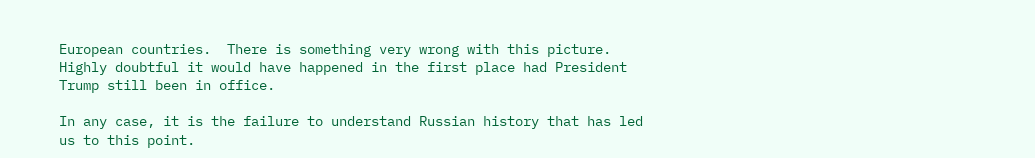European countries.  There is something very wrong with this picture.  Highly doubtful it would have happened in the first place had President Trump still been in office.

In any case, it is the failure to understand Russian history that has led us to this point.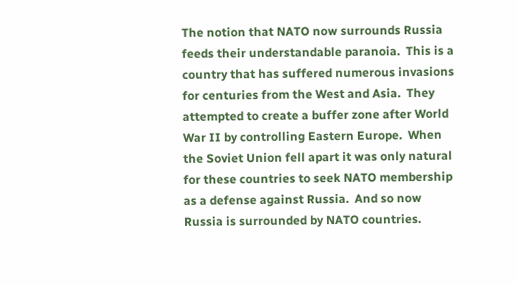The notion that NATO now surrounds Russia feeds their understandable paranoia.  This is a country that has suffered numerous invasions for centuries from the West and Asia.  They attempted to create a buffer zone after World War II by controlling Eastern Europe.  When the Soviet Union fell apart it was only natural for these countries to seek NATO membership as a defense against Russia.  And so now Russia is surrounded by NATO countries.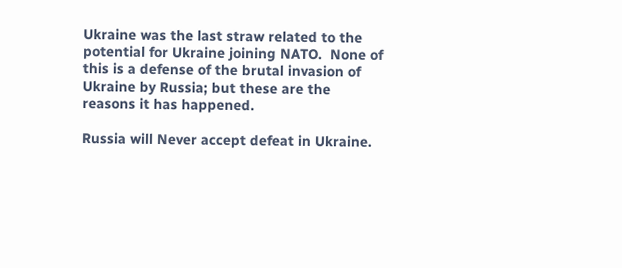Ukraine was the last straw related to the potential for Ukraine joining NATO.  None of this is a defense of the brutal invasion of Ukraine by Russia; but these are the reasons it has happened.

Russia will Never accept defeat in Ukraine.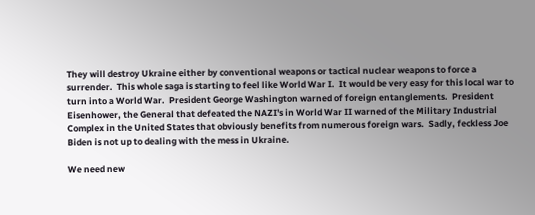They will destroy Ukraine either by conventional weapons or tactical nuclear weapons to force a surrender.  This whole saga is starting to feel like World War I.  It would be very easy for this local war to turn into a World War.  President George Washington warned of foreign entanglements.  President Eisenhower, the General that defeated the NAZI's in World War II warned of the Military Industrial Complex in the United States that obviously benefits from numerous foreign wars.  Sadly, feckless Joe Biden is not up to dealing with the mess in Ukraine.

We need new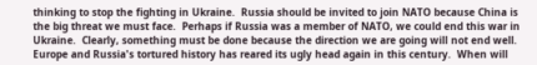thinking to stop the fighting in Ukraine.  Russia should be invited to join NATO because China is the big threat we must face.  Perhaps if Russia was a member of NATO, we could end this war in Ukraine.  Clearly, something must be done because the direction we are going will not end well.  Europe and Russia's tortured history has reared its ugly head again in this century.  When will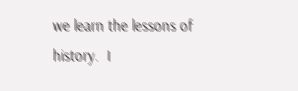we learn the lessons of history.  I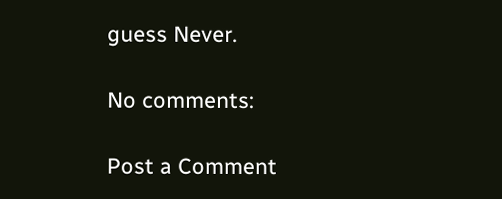guess Never.

No comments:

Post a Comment